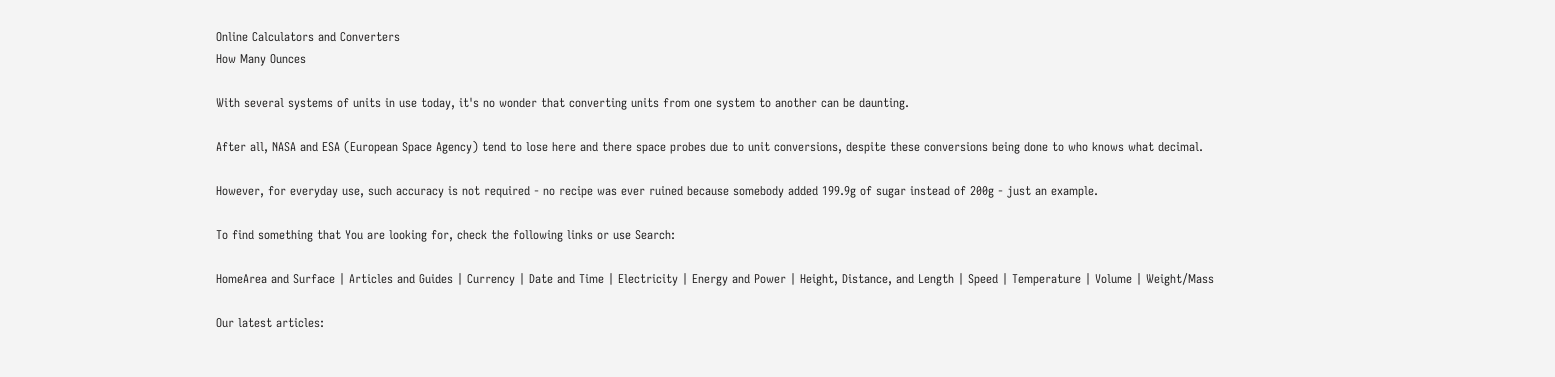Online Calculators and Converters
How Many Ounces

With several systems of units in use today, it's no wonder that converting units from one system to another can be daunting.

After all, NASA and ESA (European Space Agency) tend to lose here and there space probes due to unit conversions, despite these conversions being done to who knows what decimal.

However, for everyday use, such accuracy is not required - no recipe was ever ruined because somebody added 199.9g of sugar instead of 200g - just an example.

To find something that You are looking for, check the following links or use Search:

HomeArea and Surface | Articles and Guides | Currency | Date and Time | Electricity | Energy and Power | Height, Distance, and Length | Speed | Temperature | Volume | Weight/Mass

Our latest articles: